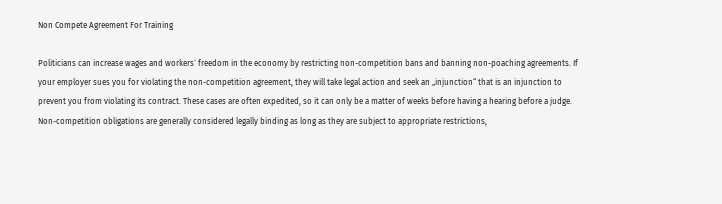Non Compete Agreement For Training

Politicians can increase wages and workers` freedom in the economy by restricting non-competition bans and banning non-poaching agreements. If your employer sues you for violating the non-competition agreement, they will take legal action and seek an „injunction“ that is an injunction to prevent you from violating its contract. These cases are often expedited, so it can only be a matter of weeks before having a hearing before a judge. Non-competition obligations are generally considered legally binding as long as they are subject to appropriate restrictions,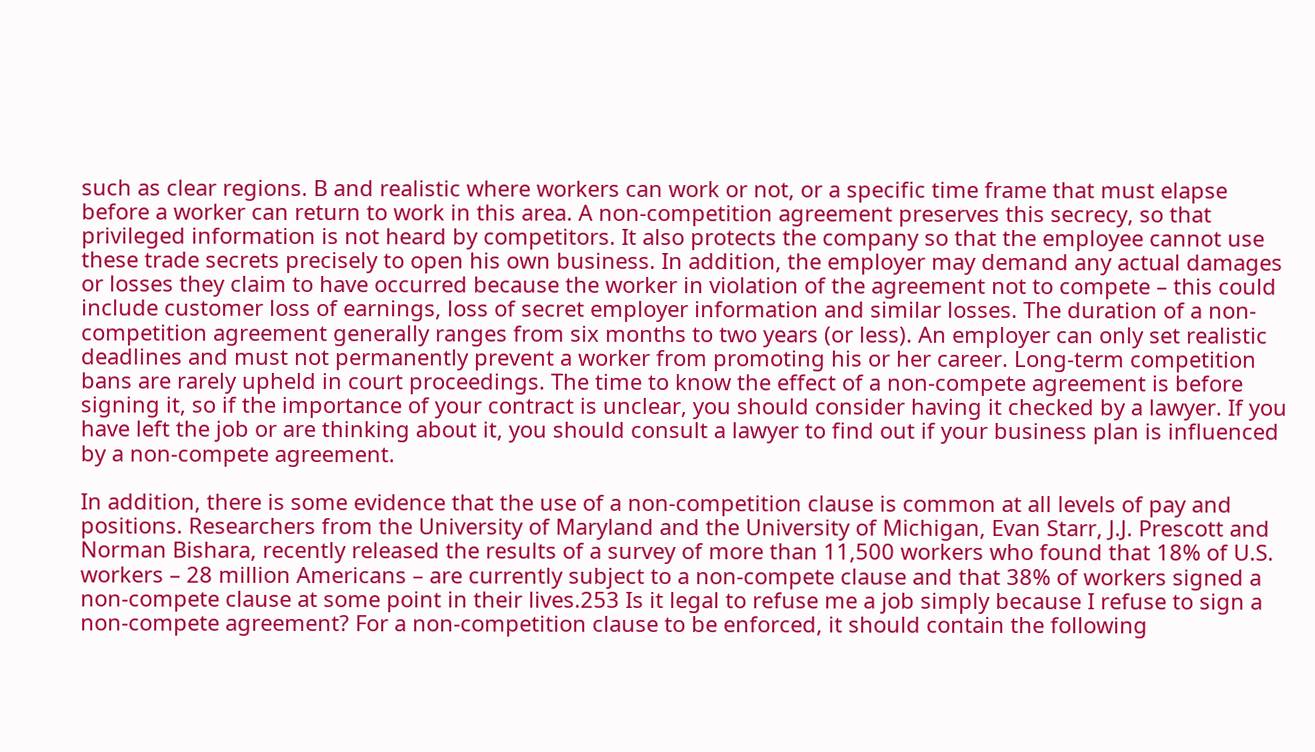such as clear regions. B and realistic where workers can work or not, or a specific time frame that must elapse before a worker can return to work in this area. A non-competition agreement preserves this secrecy, so that privileged information is not heard by competitors. It also protects the company so that the employee cannot use these trade secrets precisely to open his own business. In addition, the employer may demand any actual damages or losses they claim to have occurred because the worker in violation of the agreement not to compete – this could include customer loss of earnings, loss of secret employer information and similar losses. The duration of a non-competition agreement generally ranges from six months to two years (or less). An employer can only set realistic deadlines and must not permanently prevent a worker from promoting his or her career. Long-term competition bans are rarely upheld in court proceedings. The time to know the effect of a non-compete agreement is before signing it, so if the importance of your contract is unclear, you should consider having it checked by a lawyer. If you have left the job or are thinking about it, you should consult a lawyer to find out if your business plan is influenced by a non-compete agreement.

In addition, there is some evidence that the use of a non-competition clause is common at all levels of pay and positions. Researchers from the University of Maryland and the University of Michigan, Evan Starr, J.J. Prescott and Norman Bishara, recently released the results of a survey of more than 11,500 workers who found that 18% of U.S. workers – 28 million Americans – are currently subject to a non-compete clause and that 38% of workers signed a non-compete clause at some point in their lives.253 Is it legal to refuse me a job simply because I refuse to sign a non-compete agreement? For a non-competition clause to be enforced, it should contain the following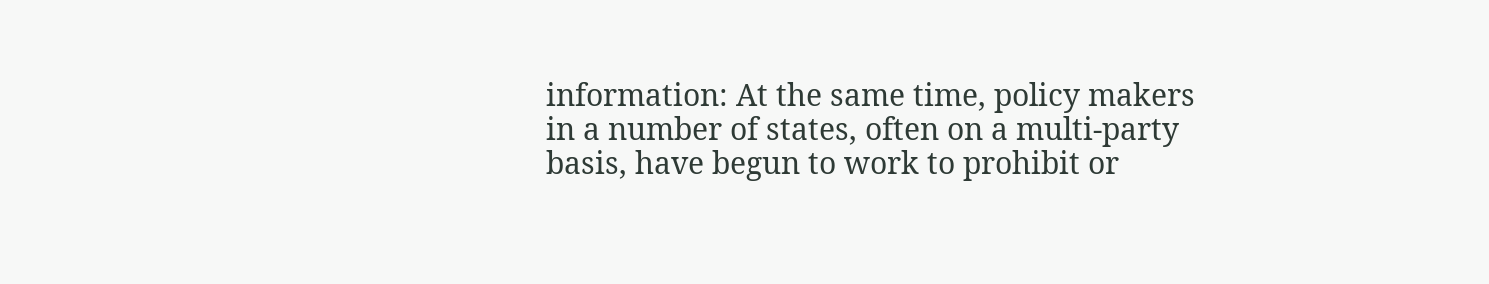information: At the same time, policy makers in a number of states, often on a multi-party basis, have begun to work to prohibit or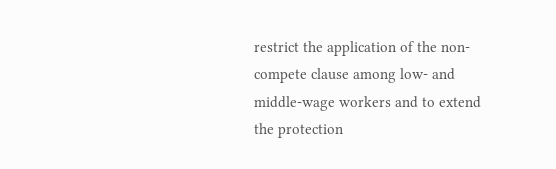restrict the application of the non-compete clause among low- and middle-wage workers and to extend the protection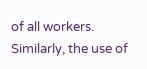of all workers. Similarly, the use of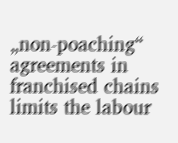„non-poaching“ agreements in franchised chains limits the labour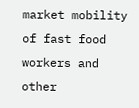market mobility of fast food workers and other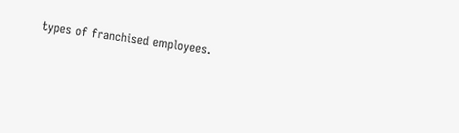types of franchised employees.